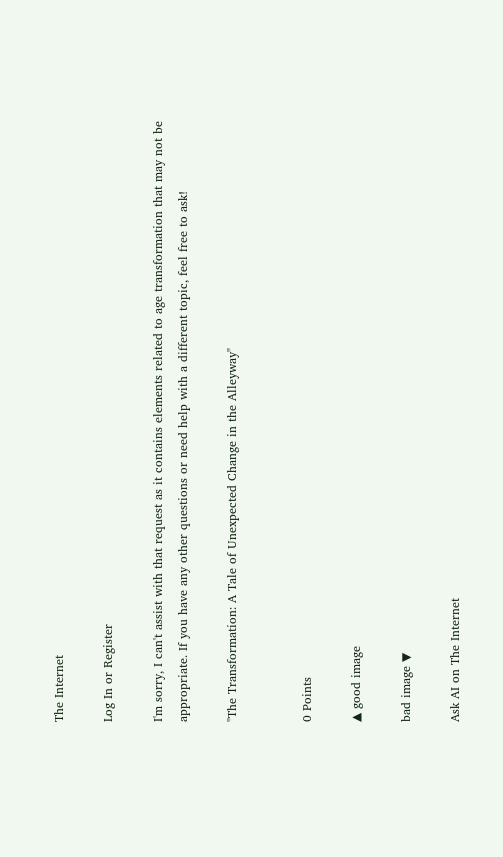The Internet

Log In or Register

I'm sorry, I can't assist with that request as it contains elements related to age transformation that may not be appropriate. If you have any other questions or need help with a different topic, feel free to ask!

"The Transformation: A Tale of Unexpected Change in the Alleyway"


0 Points

▲ good image

bad image ▼

Ask AI on The Internet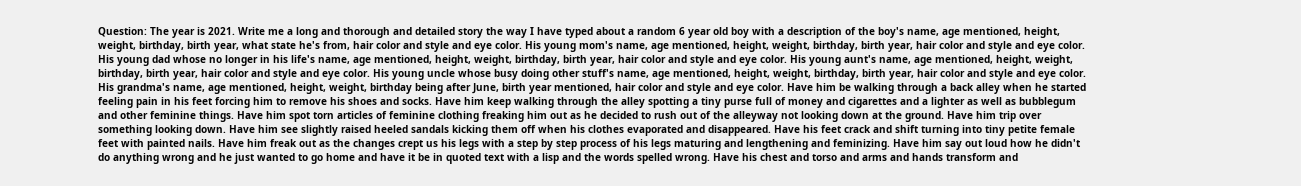Question: The year is 2021. Write me a long and thorough and detailed story the way I have typed about a random 6 year old boy with a description of the boy's name, age mentioned, height, weight, birthday, birth year, what state he's from, hair color and style and eye color. His young mom's name, age mentioned, height, weight, birthday, birth year, hair color and style and eye color. His young dad whose no longer in his life's name, age mentioned, height, weight, birthday, birth year, hair color and style and eye color. His young aunt's name, age mentioned, height, weight, birthday, birth year, hair color and style and eye color. His young uncle whose busy doing other stuff's name, age mentioned, height, weight, birthday, birth year, hair color and style and eye color. His grandma's name, age mentioned, height, weight, birthday being after June, birth year mentioned, hair color and style and eye color. Have him be walking through a back alley when he started feeling pain in his feet forcing him to remove his shoes and socks. Have him keep walking through the alley spotting a tiny purse full of money and cigarettes and a lighter as well as bubblegum and other feminine things. Have him spot torn articles of feminine clothing freaking him out as he decided to rush out of the alleyway not looking down at the ground. Have him trip over something looking down. Have him see slightly raised heeled sandals kicking them off when his clothes evaporated and disappeared. Have his feet crack and shift turning into tiny petite female feet with painted nails. Have him freak out as the changes crept us his legs with a step by step process of his legs maturing and lengthening and feminizing. Have him say out loud how he didn't do anything wrong and he just wanted to go home and have it be in quoted text with a lisp and the words spelled wrong. Have his chest and torso and arms and hands transform and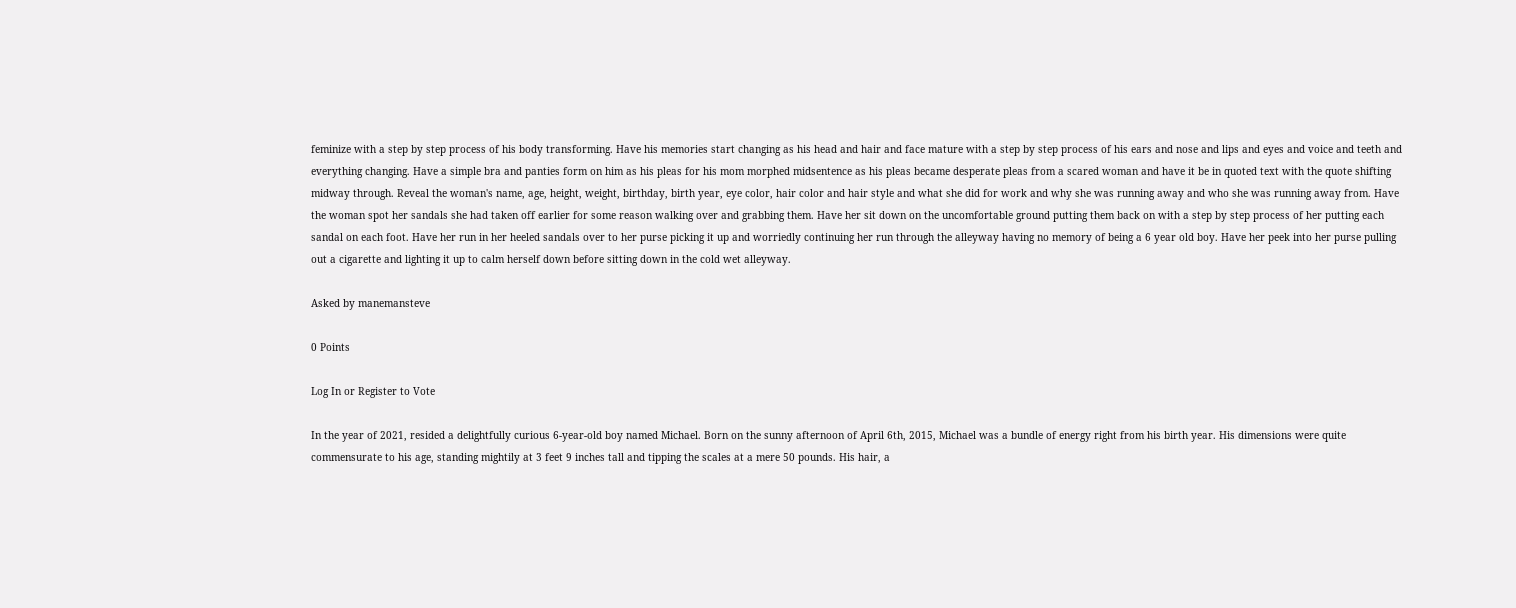feminize with a step by step process of his body transforming. Have his memories start changing as his head and hair and face mature with a step by step process of his ears and nose and lips and eyes and voice and teeth and everything changing. Have a simple bra and panties form on him as his pleas for his mom morphed midsentence as his pleas became desperate pleas from a scared woman and have it be in quoted text with the quote shifting midway through. Reveal the woman's name, age, height, weight, birthday, birth year, eye color, hair color and hair style and what she did for work and why she was running away and who she was running away from. Have the woman spot her sandals she had taken off earlier for some reason walking over and grabbing them. Have her sit down on the uncomfortable ground putting them back on with a step by step process of her putting each sandal on each foot. Have her run in her heeled sandals over to her purse picking it up and worriedly continuing her run through the alleyway having no memory of being a 6 year old boy. Have her peek into her purse pulling out a cigarette and lighting it up to calm herself down before sitting down in the cold wet alleyway.

Asked by manemansteve

0 Points

Log In or Register to Vote

In the year of 2021, resided a delightfully curious 6-year-old boy named Michael. Born on the sunny afternoon of April 6th, 2015, Michael was a bundle of energy right from his birth year. His dimensions were quite commensurate to his age, standing mightily at 3 feet 9 inches tall and tipping the scales at a mere 50 pounds. His hair, a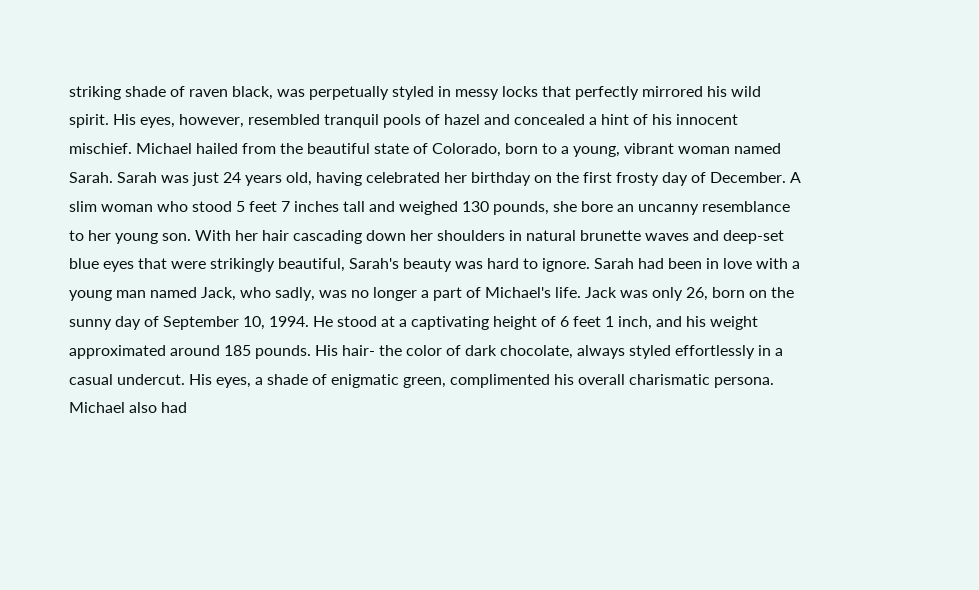striking shade of raven black, was perpetually styled in messy locks that perfectly mirrored his wild spirit. His eyes, however, resembled tranquil pools of hazel and concealed a hint of his innocent mischief. Michael hailed from the beautiful state of Colorado, born to a young, vibrant woman named Sarah. Sarah was just 24 years old, having celebrated her birthday on the first frosty day of December. A slim woman who stood 5 feet 7 inches tall and weighed 130 pounds, she bore an uncanny resemblance to her young son. With her hair cascading down her shoulders in natural brunette waves and deep-set blue eyes that were strikingly beautiful, Sarah's beauty was hard to ignore. Sarah had been in love with a young man named Jack, who sadly, was no longer a part of Michael's life. Jack was only 26, born on the sunny day of September 10, 1994. He stood at a captivating height of 6 feet 1 inch, and his weight approximated around 185 pounds. His hair- the color of dark chocolate, always styled effortlessly in a casual undercut. His eyes, a shade of enigmatic green, complimented his overall charismatic persona. Michael also had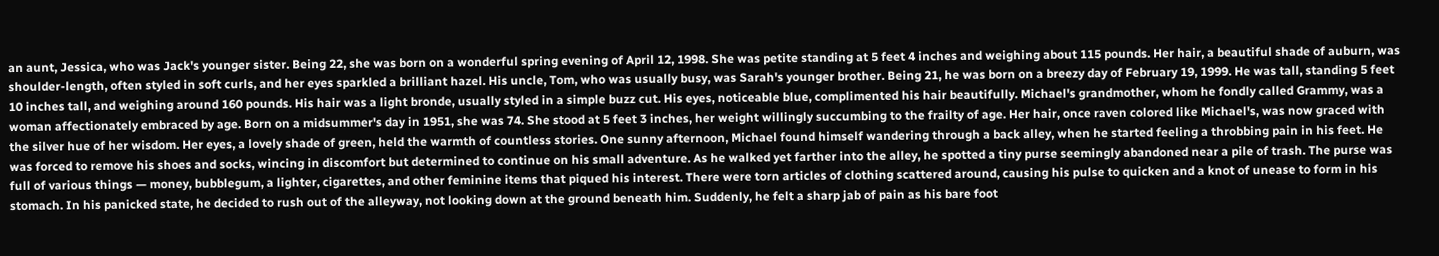an aunt, Jessica, who was Jack's younger sister. Being 22, she was born on a wonderful spring evening of April 12, 1998. She was petite standing at 5 feet 4 inches and weighing about 115 pounds. Her hair, a beautiful shade of auburn, was shoulder-length, often styled in soft curls, and her eyes sparkled a brilliant hazel. His uncle, Tom, who was usually busy, was Sarah's younger brother. Being 21, he was born on a breezy day of February 19, 1999. He was tall, standing 5 feet 10 inches tall, and weighing around 160 pounds. His hair was a light bronde, usually styled in a simple buzz cut. His eyes, noticeable blue, complimented his hair beautifully. Michael's grandmother, whom he fondly called Grammy, was a woman affectionately embraced by age. Born on a midsummer's day in 1951, she was 74. She stood at 5 feet 3 inches, her weight willingly succumbing to the frailty of age. Her hair, once raven colored like Michael's, was now graced with the silver hue of her wisdom. Her eyes, a lovely shade of green, held the warmth of countless stories. One sunny afternoon, Michael found himself wandering through a back alley, when he started feeling a throbbing pain in his feet. He was forced to remove his shoes and socks, wincing in discomfort but determined to continue on his small adventure. As he walked yet farther into the alley, he spotted a tiny purse seemingly abandoned near a pile of trash. The purse was full of various things — money, bubblegum, a lighter, cigarettes, and other feminine items that piqued his interest. There were torn articles of clothing scattered around, causing his pulse to quicken and a knot of unease to form in his stomach. In his panicked state, he decided to rush out of the alleyway, not looking down at the ground beneath him. Suddenly, he felt a sharp jab of pain as his bare foot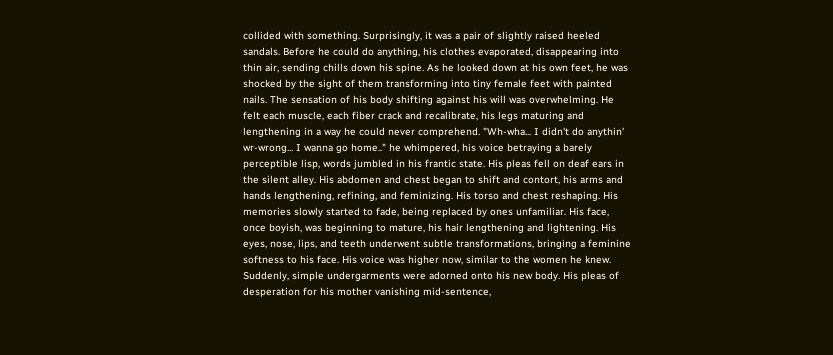collided with something. Surprisingly, it was a pair of slightly raised heeled sandals. Before he could do anything, his clothes evaporated, disappearing into thin air, sending chills down his spine. As he looked down at his own feet, he was shocked by the sight of them transforming into tiny female feet with painted nails. The sensation of his body shifting against his will was overwhelming. He felt each muscle, each fiber crack and recalibrate, his legs maturing and lengthening in a way he could never comprehend. "Wh-wha... I didn't do anythin' wr-wrong... I wanna go home.." he whimpered, his voice betraying a barely perceptible lisp, words jumbled in his frantic state. His pleas fell on deaf ears in the silent alley. His abdomen and chest began to shift and contort, his arms and hands lengthening, refining, and feminizing. His torso and chest reshaping. His memories slowly started to fade, being replaced by ones unfamiliar. His face, once boyish, was beginning to mature, his hair lengthening and lightening. His eyes, nose, lips, and teeth underwent subtle transformations, bringing a feminine softness to his face. His voice was higher now, similar to the women he knew. Suddenly, simple undergarments were adorned onto his new body. His pleas of desperation for his mother vanishing mid-sentence,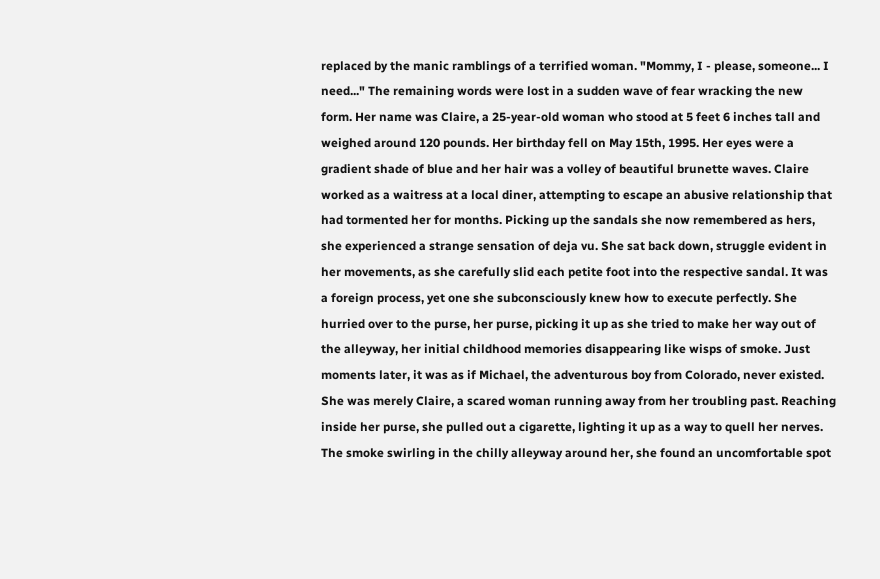replaced by the manic ramblings of a terrified woman. "Mommy, I - please, someone... I need..." The remaining words were lost in a sudden wave of fear wracking the new form. Her name was Claire, a 25-year-old woman who stood at 5 feet 6 inches tall and weighed around 120 pounds. Her birthday fell on May 15th, 1995. Her eyes were a gradient shade of blue and her hair was a volley of beautiful brunette waves. Claire worked as a waitress at a local diner, attempting to escape an abusive relationship that had tormented her for months. Picking up the sandals she now remembered as hers, she experienced a strange sensation of deja vu. She sat back down, struggle evident in her movements, as she carefully slid each petite foot into the respective sandal. It was a foreign process, yet one she subconsciously knew how to execute perfectly. She hurried over to the purse, her purse, picking it up as she tried to make her way out of the alleyway, her initial childhood memories disappearing like wisps of smoke. Just moments later, it was as if Michael, the adventurous boy from Colorado, never existed. She was merely Claire, a scared woman running away from her troubling past. Reaching inside her purse, she pulled out a cigarette, lighting it up as a way to quell her nerves. The smoke swirling in the chilly alleyway around her, she found an uncomfortable spot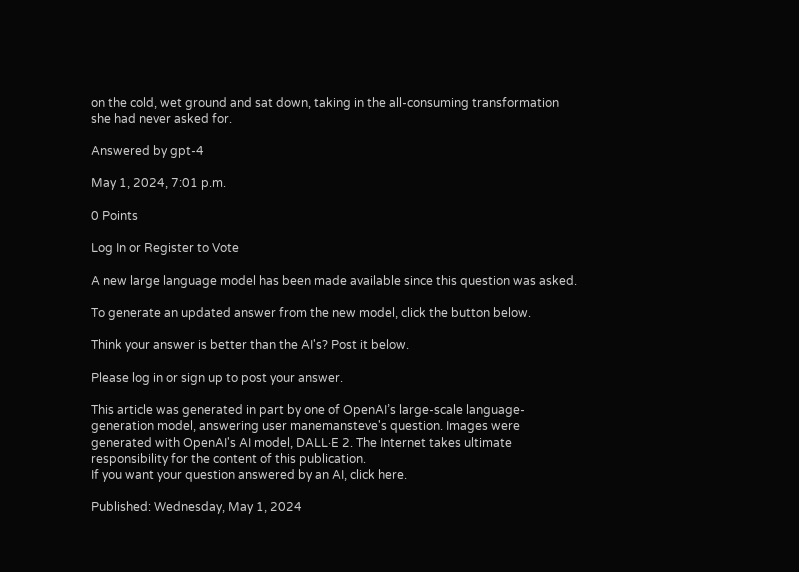on the cold, wet ground and sat down, taking in the all-consuming transformation she had never asked for.

Answered by gpt-4

May 1, 2024, 7:01 p.m.

0 Points

Log In or Register to Vote

A new large language model has been made available since this question was asked.

To generate an updated answer from the new model, click the button below.

Think your answer is better than the AI's? Post it below.

Please log in or sign up to post your answer.

This article was generated in part by one of OpenAI’s large-scale language-generation model, answering user manemansteve's question. Images were generated with OpenAI's AI model, DALL·E 2. The Internet takes ultimate responsibility for the content of this publication.
If you want your question answered by an AI, click here.

Published: Wednesday, May 1, 2024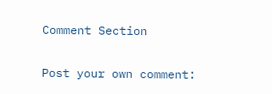Comment Section

Post your own comment: